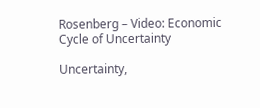Rosenberg – Video: Economic Cycle of Uncertainty

Uncertainty,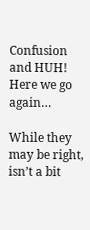Confusion and HUH! Here we go again…

While they may be right, isn’t a bit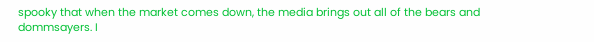spooky that when the market comes down, the media brings out all of the bears and dommsayers. I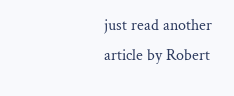just read another article by Robert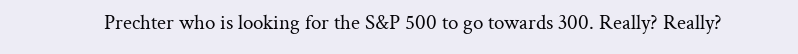Prechter who is looking for the S&P 500 to go towards 300. Really? Really?